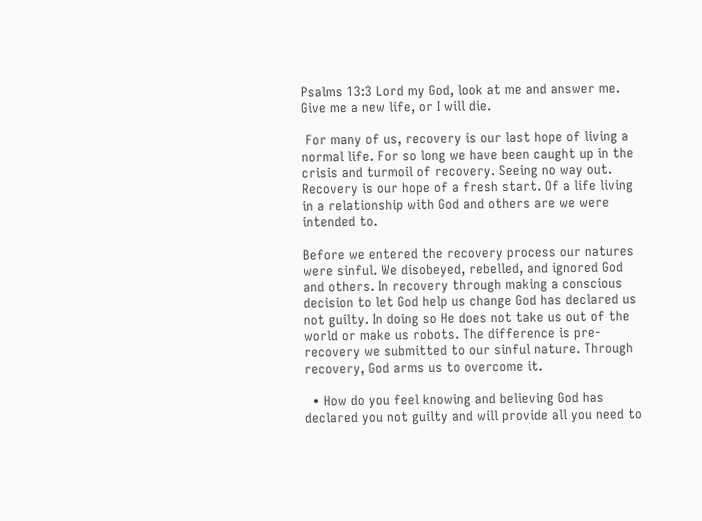Psalms 13:3 Lord my God, look at me and answer me. Give me a new life, or I will die.

 For many of us, recovery is our last hope of living a normal life. For so long we have been caught up in the crisis and turmoil of recovery. Seeing no way out. Recovery is our hope of a fresh start. Of a life living in a relationship with God and others are we were intended to.

Before we entered the recovery process our natures were sinful. We disobeyed, rebelled, and ignored God and others. In recovery through making a conscious decision to let God help us change God has declared us not guilty. In doing so He does not take us out of the world or make us robots. The difference is pre-recovery we submitted to our sinful nature. Through recovery, God arms us to overcome it.

  • How do you feel knowing and believing God has declared you not guilty and will provide all you need to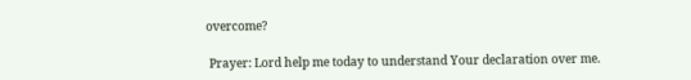overcome?

 Prayer: Lord help me today to understand Your declaration over me.